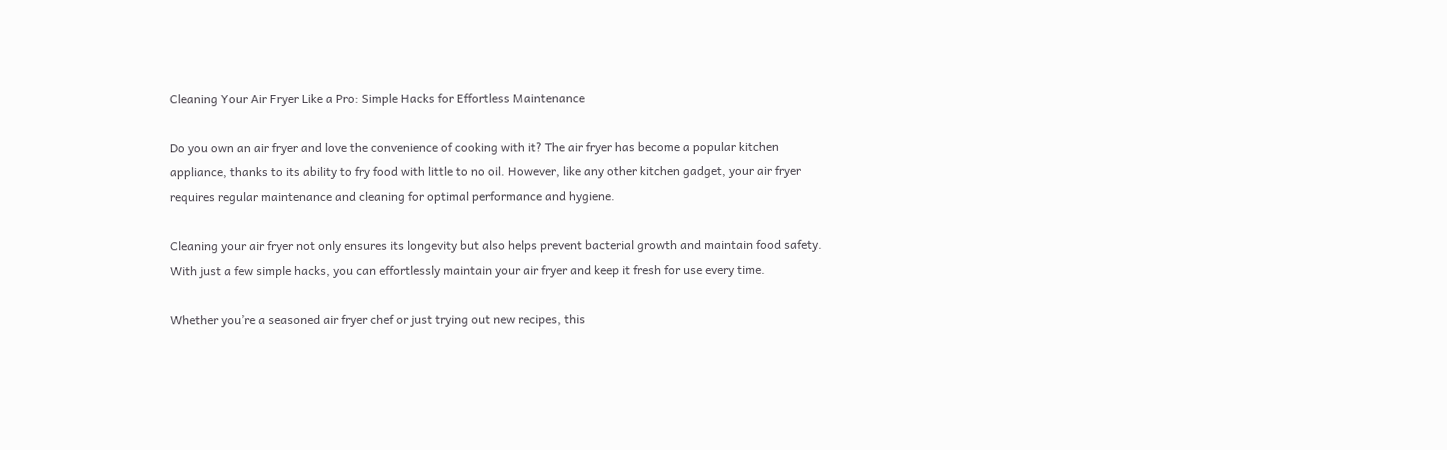Cleaning Your Air Fryer Like a Pro: Simple Hacks for Effortless Maintenance

Do you own an air fryer and love the convenience of cooking with it? The air fryer has become a popular kitchen appliance, thanks to its ability to fry food with little to no oil. However, like any other kitchen gadget, your air fryer requires regular maintenance and cleaning for optimal performance and hygiene.

Cleaning your air fryer not only ensures its longevity but also helps prevent bacterial growth and maintain food safety. With just a few simple hacks, you can effortlessly maintain your air fryer and keep it fresh for use every time.

Whether you’re a seasoned air fryer chef or just trying out new recipes, this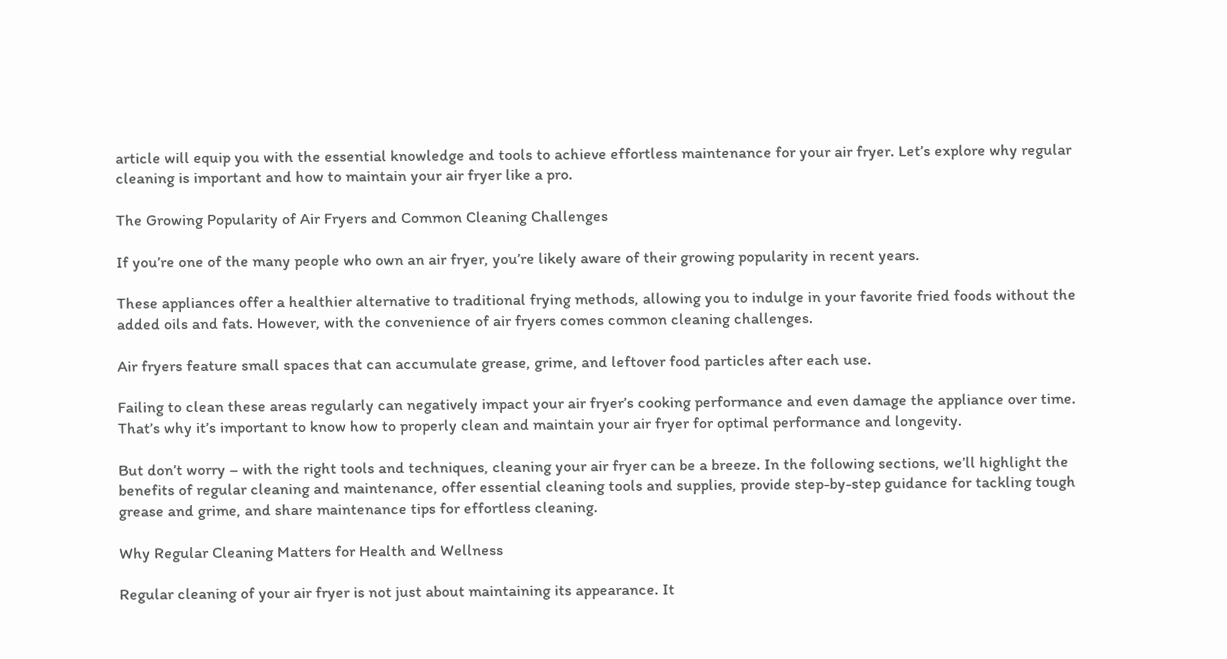article will equip you with the essential knowledge and tools to achieve effortless maintenance for your air fryer. Let’s explore why regular cleaning is important and how to maintain your air fryer like a pro.

The Growing Popularity of Air Fryers and Common Cleaning Challenges

If you’re one of the many people who own an air fryer, you’re likely aware of their growing popularity in recent years.

These appliances offer a healthier alternative to traditional frying methods, allowing you to indulge in your favorite fried foods without the added oils and fats. However, with the convenience of air fryers comes common cleaning challenges.

Air fryers feature small spaces that can accumulate grease, grime, and leftover food particles after each use.

Failing to clean these areas regularly can negatively impact your air fryer’s cooking performance and even damage the appliance over time. That’s why it’s important to know how to properly clean and maintain your air fryer for optimal performance and longevity.

But don’t worry – with the right tools and techniques, cleaning your air fryer can be a breeze. In the following sections, we’ll highlight the benefits of regular cleaning and maintenance, offer essential cleaning tools and supplies, provide step-by-step guidance for tackling tough grease and grime, and share maintenance tips for effortless cleaning.

Why Regular Cleaning Matters for Health and Wellness

Regular cleaning of your air fryer is not just about maintaining its appearance. It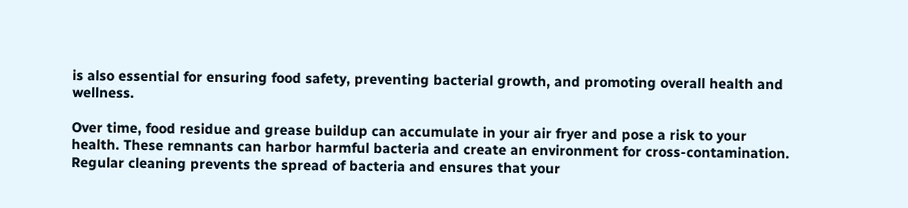is also essential for ensuring food safety, preventing bacterial growth, and promoting overall health and wellness.

Over time, food residue and grease buildup can accumulate in your air fryer and pose a risk to your health. These remnants can harbor harmful bacteria and create an environment for cross-contamination. Regular cleaning prevents the spread of bacteria and ensures that your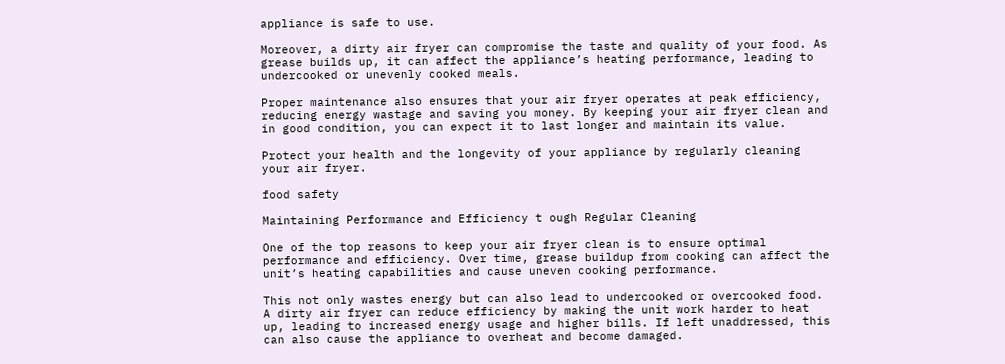appliance is safe to use.

Moreover, a dirty air fryer can compromise the taste and quality of your food. As grease builds up, it can affect the appliance’s heating performance, leading to undercooked or unevenly cooked meals.

Proper maintenance also ensures that your air fryer operates at peak efficiency, reducing energy wastage and saving you money. By keeping your air fryer clean and in good condition, you can expect it to last longer and maintain its value.

Protect your health and the longevity of your appliance by regularly cleaning your air fryer.

food safety

Maintaining Performance and Efficiency t ough Regular Cleaning

One of the top reasons to keep your air fryer clean is to ensure optimal performance and efficiency. Over time, grease buildup from cooking can affect the unit’s heating capabilities and cause uneven cooking performance.

This not only wastes energy but can also lead to undercooked or overcooked food. A dirty air fryer can reduce efficiency by making the unit work harder to heat up, leading to increased energy usage and higher bills. If left unaddressed, this can also cause the appliance to overheat and become damaged.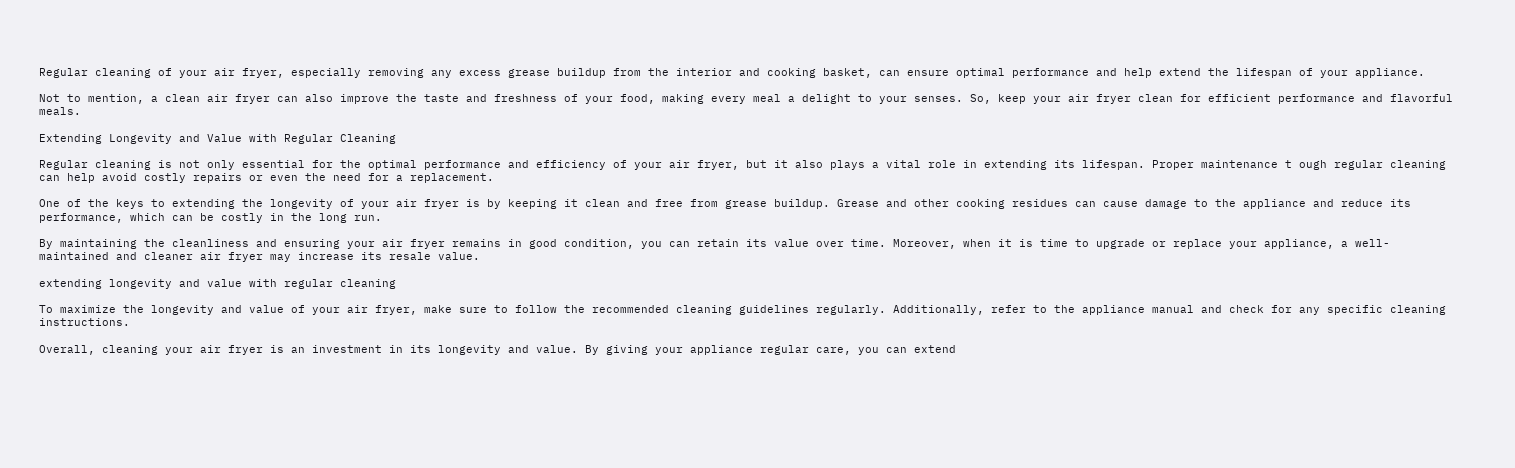Regular cleaning of your air fryer, especially removing any excess grease buildup from the interior and cooking basket, can ensure optimal performance and help extend the lifespan of your appliance.

Not to mention, a clean air fryer can also improve the taste and freshness of your food, making every meal a delight to your senses. So, keep your air fryer clean for efficient performance and flavorful meals.

Extending Longevity and Value with Regular Cleaning

Regular cleaning is not only essential for the optimal performance and efficiency of your air fryer, but it also plays a vital role in extending its lifespan. Proper maintenance t ough regular cleaning can help avoid costly repairs or even the need for a replacement.

One of the keys to extending the longevity of your air fryer is by keeping it clean and free from grease buildup. Grease and other cooking residues can cause damage to the appliance and reduce its performance, which can be costly in the long run.

By maintaining the cleanliness and ensuring your air fryer remains in good condition, you can retain its value over time. Moreover, when it is time to upgrade or replace your appliance, a well-maintained and cleaner air fryer may increase its resale value.

extending longevity and value with regular cleaning

To maximize the longevity and value of your air fryer, make sure to follow the recommended cleaning guidelines regularly. Additionally, refer to the appliance manual and check for any specific cleaning instructions.

Overall, cleaning your air fryer is an investment in its longevity and value. By giving your appliance regular care, you can extend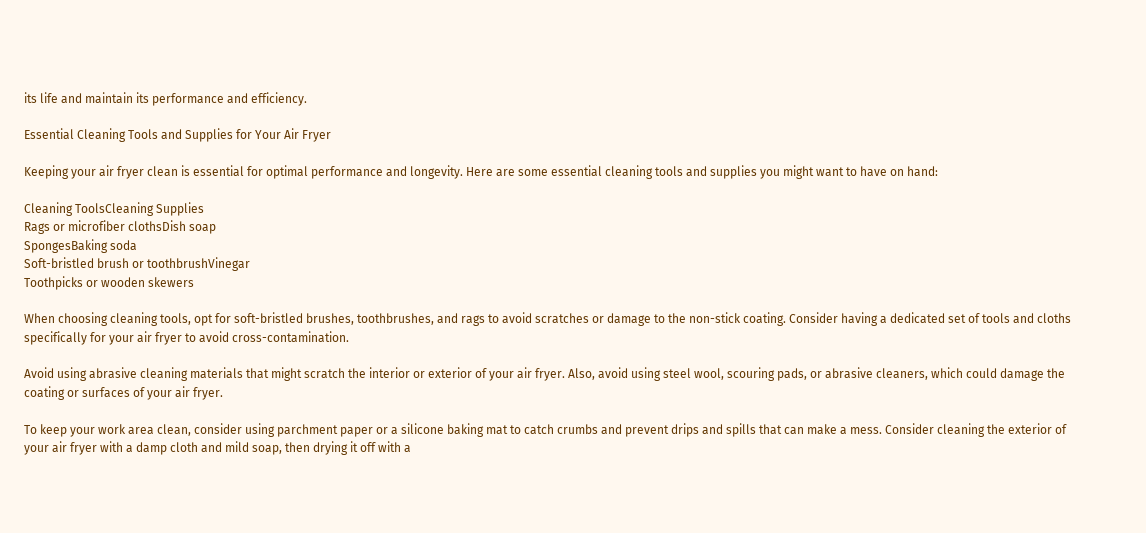its life and maintain its performance and efficiency.

Essential Cleaning Tools and Supplies for Your Air Fryer

Keeping your air fryer clean is essential for optimal performance and longevity. Here are some essential cleaning tools and supplies you might want to have on hand:

Cleaning ToolsCleaning Supplies
Rags or microfiber clothsDish soap
SpongesBaking soda
Soft-bristled brush or toothbrushVinegar
Toothpicks or wooden skewers

When choosing cleaning tools, opt for soft-bristled brushes, toothbrushes, and rags to avoid scratches or damage to the non-stick coating. Consider having a dedicated set of tools and cloths specifically for your air fryer to avoid cross-contamination.

Avoid using abrasive cleaning materials that might scratch the interior or exterior of your air fryer. Also, avoid using steel wool, scouring pads, or abrasive cleaners, which could damage the coating or surfaces of your air fryer.

To keep your work area clean, consider using parchment paper or a silicone baking mat to catch crumbs and prevent drips and spills that can make a mess. Consider cleaning the exterior of your air fryer with a damp cloth and mild soap, then drying it off with a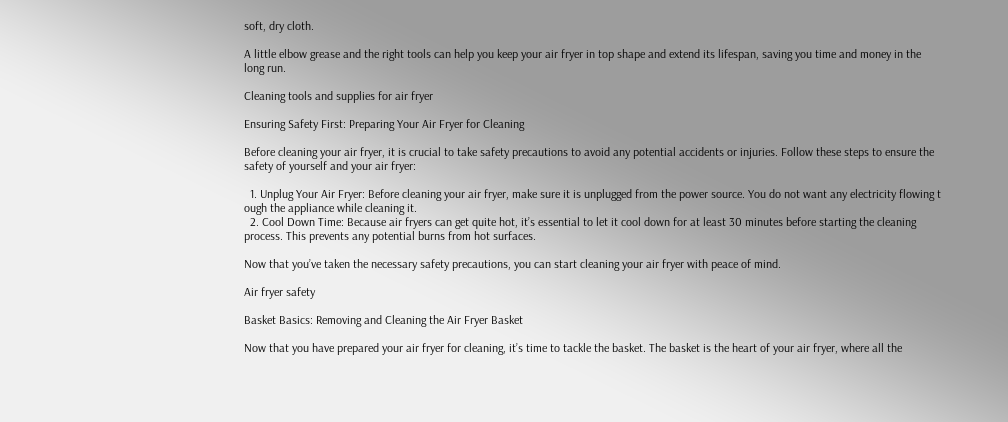soft, dry cloth.

A little elbow grease and the right tools can help you keep your air fryer in top shape and extend its lifespan, saving you time and money in the long run.

Cleaning tools and supplies for air fryer

Ensuring Safety First: Preparing Your Air Fryer for Cleaning

Before cleaning your air fryer, it is crucial to take safety precautions to avoid any potential accidents or injuries. Follow these steps to ensure the safety of yourself and your air fryer:

  1. Unplug Your Air Fryer: Before cleaning your air fryer, make sure it is unplugged from the power source. You do not want any electricity flowing t ough the appliance while cleaning it.
  2. Cool Down Time: Because air fryers can get quite hot, it’s essential to let it cool down for at least 30 minutes before starting the cleaning process. This prevents any potential burns from hot surfaces.

Now that you’ve taken the necessary safety precautions, you can start cleaning your air fryer with peace of mind.

Air fryer safety

Basket Basics: Removing and Cleaning the Air Fryer Basket

Now that you have prepared your air fryer for cleaning, it’s time to tackle the basket. The basket is the heart of your air fryer, where all the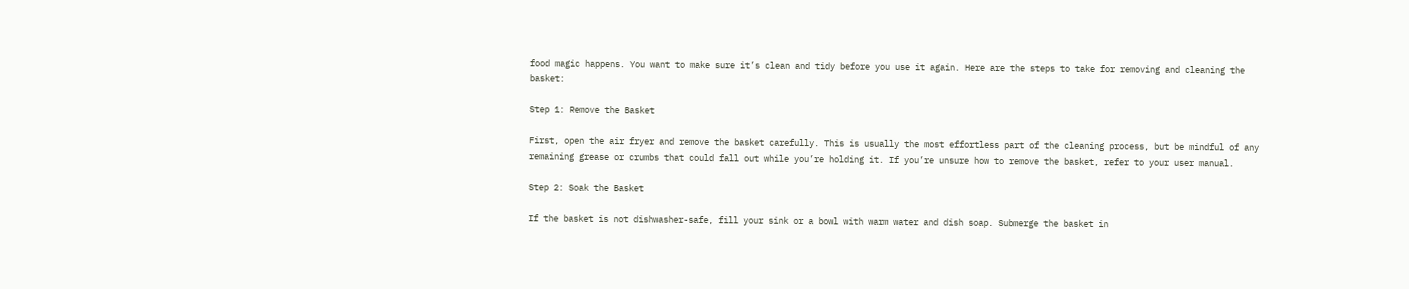food magic happens. You want to make sure it’s clean and tidy before you use it again. Here are the steps to take for removing and cleaning the basket:

Step 1: Remove the Basket

First, open the air fryer and remove the basket carefully. This is usually the most effortless part of the cleaning process, but be mindful of any remaining grease or crumbs that could fall out while you’re holding it. If you’re unsure how to remove the basket, refer to your user manual.

Step 2: Soak the Basket

If the basket is not dishwasher-safe, fill your sink or a bowl with warm water and dish soap. Submerge the basket in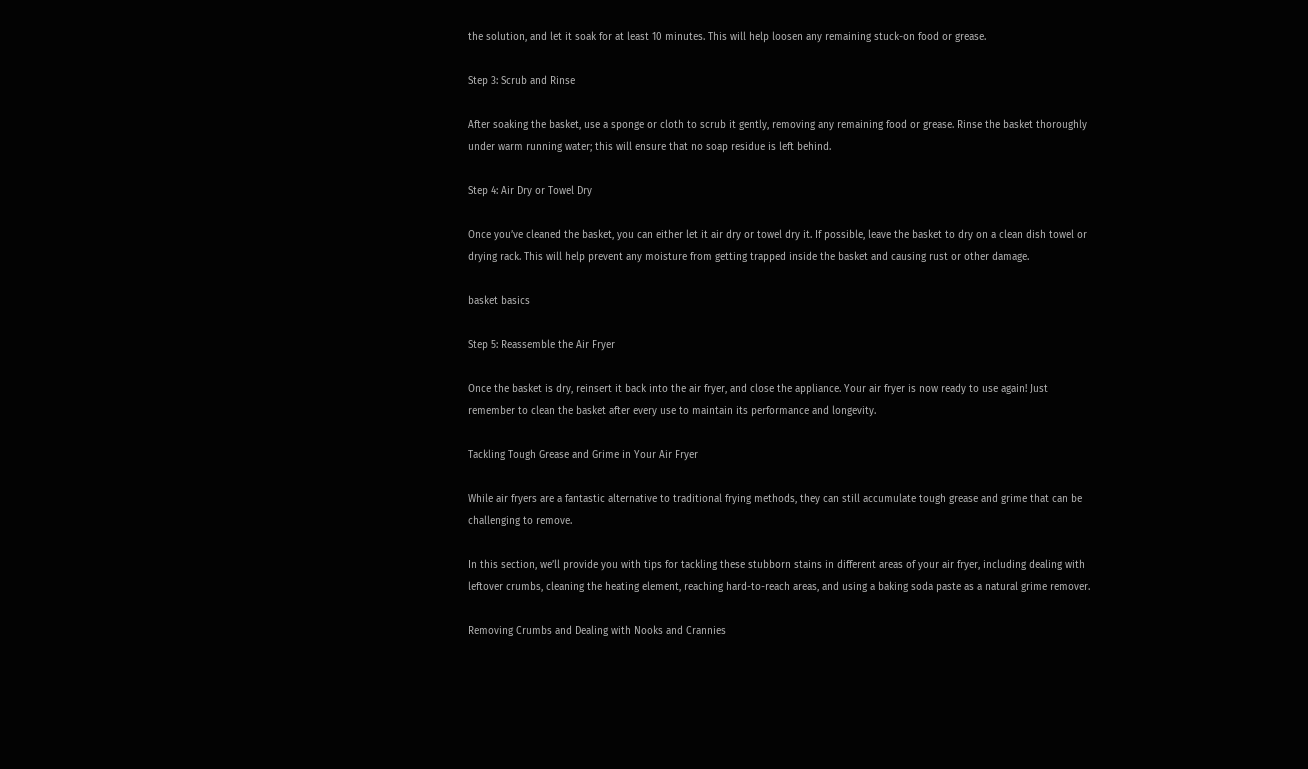the solution, and let it soak for at least 10 minutes. This will help loosen any remaining stuck-on food or grease.

Step 3: Scrub and Rinse

After soaking the basket, use a sponge or cloth to scrub it gently, removing any remaining food or grease. Rinse the basket thoroughly under warm running water; this will ensure that no soap residue is left behind.

Step 4: Air Dry or Towel Dry

Once you’ve cleaned the basket, you can either let it air dry or towel dry it. If possible, leave the basket to dry on a clean dish towel or drying rack. This will help prevent any moisture from getting trapped inside the basket and causing rust or other damage.

basket basics

Step 5: Reassemble the Air Fryer

Once the basket is dry, reinsert it back into the air fryer, and close the appliance. Your air fryer is now ready to use again! Just remember to clean the basket after every use to maintain its performance and longevity.

Tackling Tough Grease and Grime in Your Air Fryer

While air fryers are a fantastic alternative to traditional frying methods, they can still accumulate tough grease and grime that can be challenging to remove.

In this section, we’ll provide you with tips for tackling these stubborn stains in different areas of your air fryer, including dealing with leftover crumbs, cleaning the heating element, reaching hard-to-reach areas, and using a baking soda paste as a natural grime remover.

Removing Crumbs and Dealing with Nooks and Crannies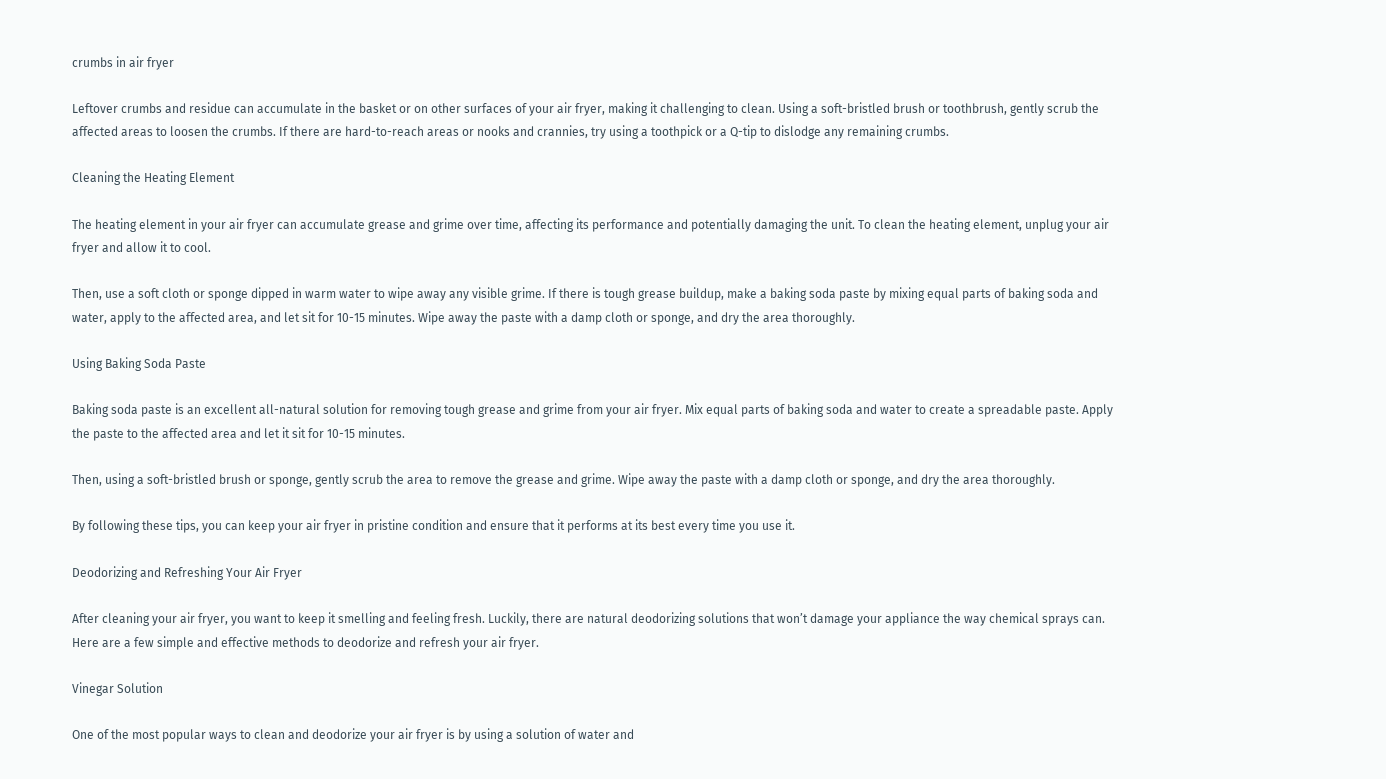crumbs in air fryer

Leftover crumbs and residue can accumulate in the basket or on other surfaces of your air fryer, making it challenging to clean. Using a soft-bristled brush or toothbrush, gently scrub the affected areas to loosen the crumbs. If there are hard-to-reach areas or nooks and crannies, try using a toothpick or a Q-tip to dislodge any remaining crumbs.

Cleaning the Heating Element

The heating element in your air fryer can accumulate grease and grime over time, affecting its performance and potentially damaging the unit. To clean the heating element, unplug your air fryer and allow it to cool.

Then, use a soft cloth or sponge dipped in warm water to wipe away any visible grime. If there is tough grease buildup, make a baking soda paste by mixing equal parts of baking soda and water, apply to the affected area, and let sit for 10-15 minutes. Wipe away the paste with a damp cloth or sponge, and dry the area thoroughly.

Using Baking Soda Paste

Baking soda paste is an excellent all-natural solution for removing tough grease and grime from your air fryer. Mix equal parts of baking soda and water to create a spreadable paste. Apply the paste to the affected area and let it sit for 10-15 minutes.

Then, using a soft-bristled brush or sponge, gently scrub the area to remove the grease and grime. Wipe away the paste with a damp cloth or sponge, and dry the area thoroughly.

By following these tips, you can keep your air fryer in pristine condition and ensure that it performs at its best every time you use it.

Deodorizing and Refreshing Your Air Fryer

After cleaning your air fryer, you want to keep it smelling and feeling fresh. Luckily, there are natural deodorizing solutions that won’t damage your appliance the way chemical sprays can. Here are a few simple and effective methods to deodorize and refresh your air fryer.

Vinegar Solution

One of the most popular ways to clean and deodorize your air fryer is by using a solution of water and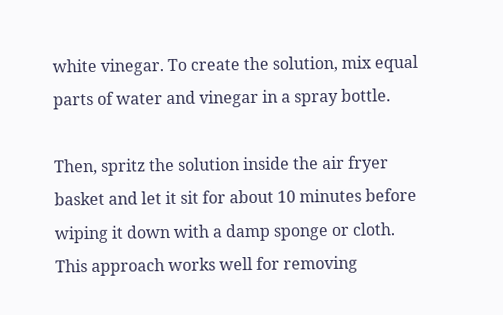white vinegar. To create the solution, mix equal parts of water and vinegar in a spray bottle.

Then, spritz the solution inside the air fryer basket and let it sit for about 10 minutes before wiping it down with a damp sponge or cloth. This approach works well for removing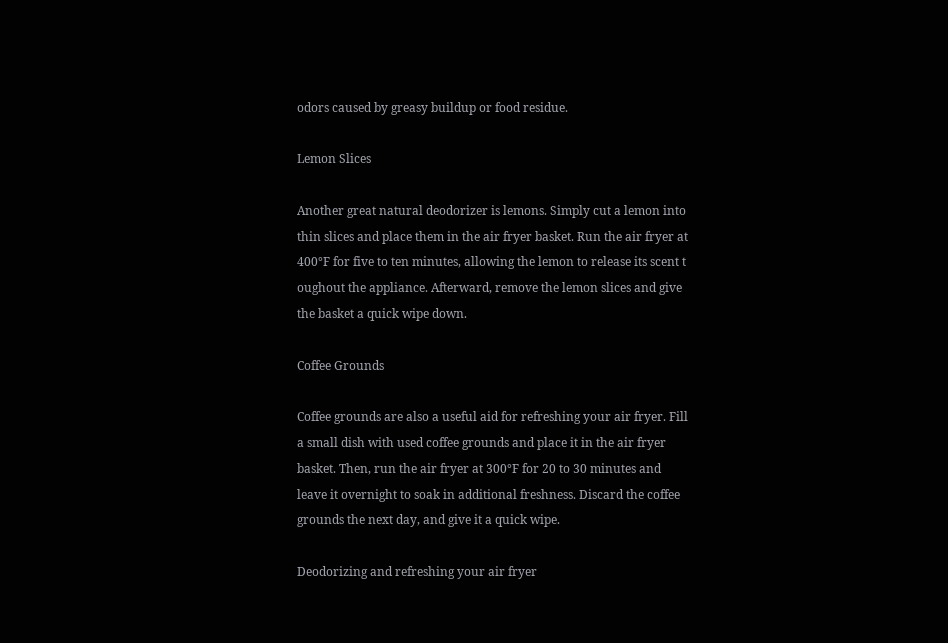odors caused by greasy buildup or food residue.

Lemon Slices

Another great natural deodorizer is lemons. Simply cut a lemon into thin slices and place them in the air fryer basket. Run the air fryer at 400°F for five to ten minutes, allowing the lemon to release its scent t oughout the appliance. Afterward, remove the lemon slices and give the basket a quick wipe down.

Coffee Grounds

Coffee grounds are also a useful aid for refreshing your air fryer. Fill a small dish with used coffee grounds and place it in the air fryer basket. Then, run the air fryer at 300°F for 20 to 30 minutes and leave it overnight to soak in additional freshness. Discard the coffee grounds the next day, and give it a quick wipe.

Deodorizing and refreshing your air fryer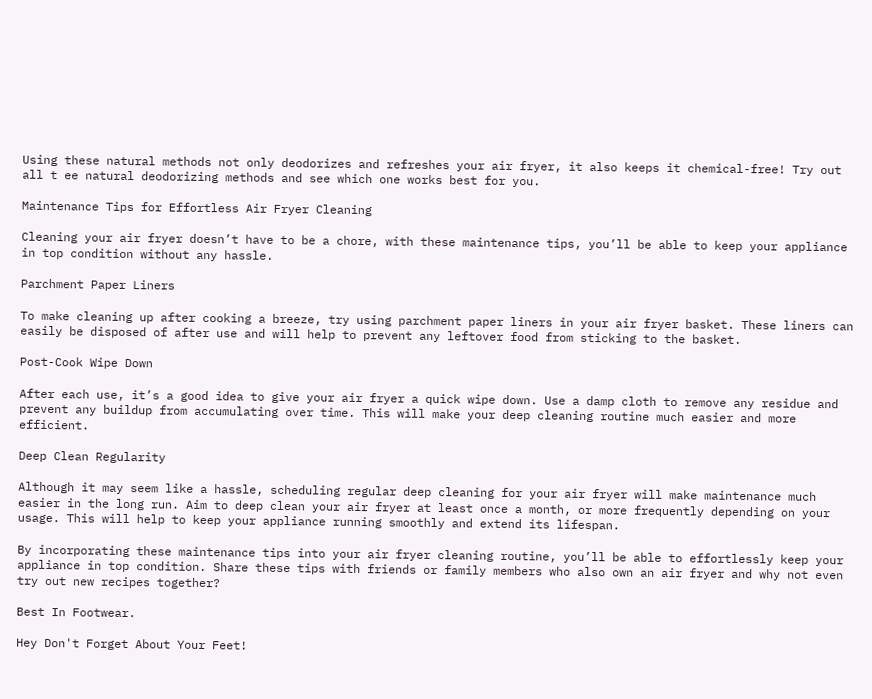Using these natural methods not only deodorizes and refreshes your air fryer, it also keeps it chemical-free! Try out all t ee natural deodorizing methods and see which one works best for you.

Maintenance Tips for Effortless Air Fryer Cleaning

Cleaning your air fryer doesn’t have to be a chore, with these maintenance tips, you’ll be able to keep your appliance in top condition without any hassle.

Parchment Paper Liners

To make cleaning up after cooking a breeze, try using parchment paper liners in your air fryer basket. These liners can easily be disposed of after use and will help to prevent any leftover food from sticking to the basket.

Post-Cook Wipe Down

After each use, it’s a good idea to give your air fryer a quick wipe down. Use a damp cloth to remove any residue and prevent any buildup from accumulating over time. This will make your deep cleaning routine much easier and more efficient.

Deep Clean Regularity

Although it may seem like a hassle, scheduling regular deep cleaning for your air fryer will make maintenance much easier in the long run. Aim to deep clean your air fryer at least once a month, or more frequently depending on your usage. This will help to keep your appliance running smoothly and extend its lifespan.

By incorporating these maintenance tips into your air fryer cleaning routine, you’ll be able to effortlessly keep your appliance in top condition. Share these tips with friends or family members who also own an air fryer and why not even try out new recipes together?

Best In Footwear.

Hey Don't Forget About Your Feet!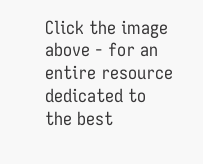Click the image above - for an entire resource dedicated to the best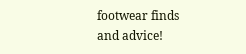footwear finds and advice!